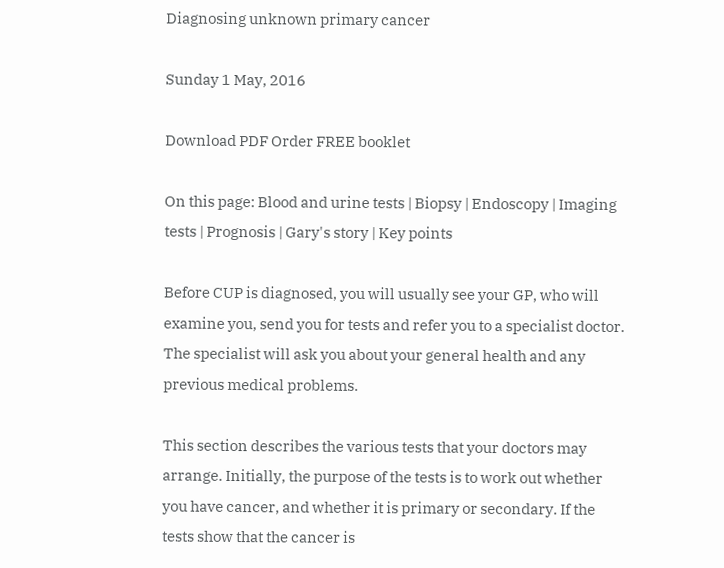Diagnosing unknown primary cancer

Sunday 1 May, 2016

Download PDF Order FREE booklet

On this page: Blood and urine tests | Biopsy | Endoscopy | Imaging tests | Prognosis | Gary's story | Key points

Before CUP is diagnosed, you will usually see your GP, who will examine you, send you for tests and refer you to a specialist doctor. The specialist will ask you about your general health and any previous medical problems.

This section describes the various tests that your doctors may arrange. Initially, the purpose of the tests is to work out whether you have cancer, and whether it is primary or secondary. If the tests show that the cancer is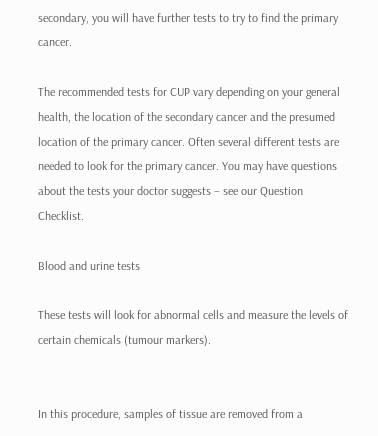secondary, you will have further tests to try to find the primary cancer.

The recommended tests for CUP vary depending on your general health, the location of the secondary cancer and the presumed location of the primary cancer. Often several different tests are needed to look for the primary cancer. You may have questions about the tests your doctor suggests – see our Question Checklist.

Blood and urine tests

These tests will look for abnormal cells and measure the levels of certain chemicals (tumour markers).


In this procedure, samples of tissue are removed from a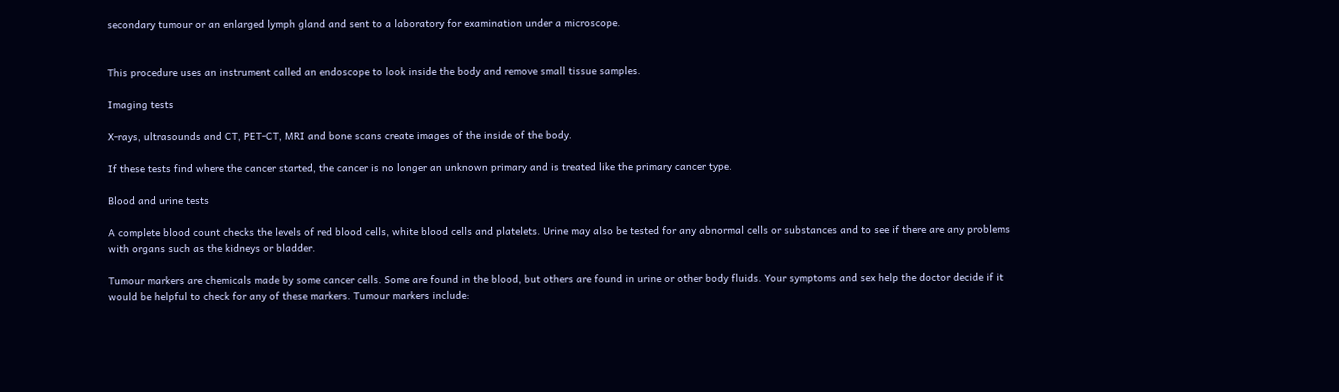secondary tumour or an enlarged lymph gland and sent to a laboratory for examination under a microscope.


This procedure uses an instrument called an endoscope to look inside the body and remove small tissue samples.

Imaging tests

X-rays, ultrasounds and CT, PET-CT, MRI and bone scans create images of the inside of the body.

If these tests find where the cancer started, the cancer is no longer an unknown primary and is treated like the primary cancer type.

Blood and urine tests

A complete blood count checks the levels of red blood cells, white blood cells and platelets. Urine may also be tested for any abnormal cells or substances and to see if there are any problems with organs such as the kidneys or bladder.

Tumour markers are chemicals made by some cancer cells. Some are found in the blood, but others are found in urine or other body fluids. Your symptoms and sex help the doctor decide if it would be helpful to check for any of these markers. Tumour markers include: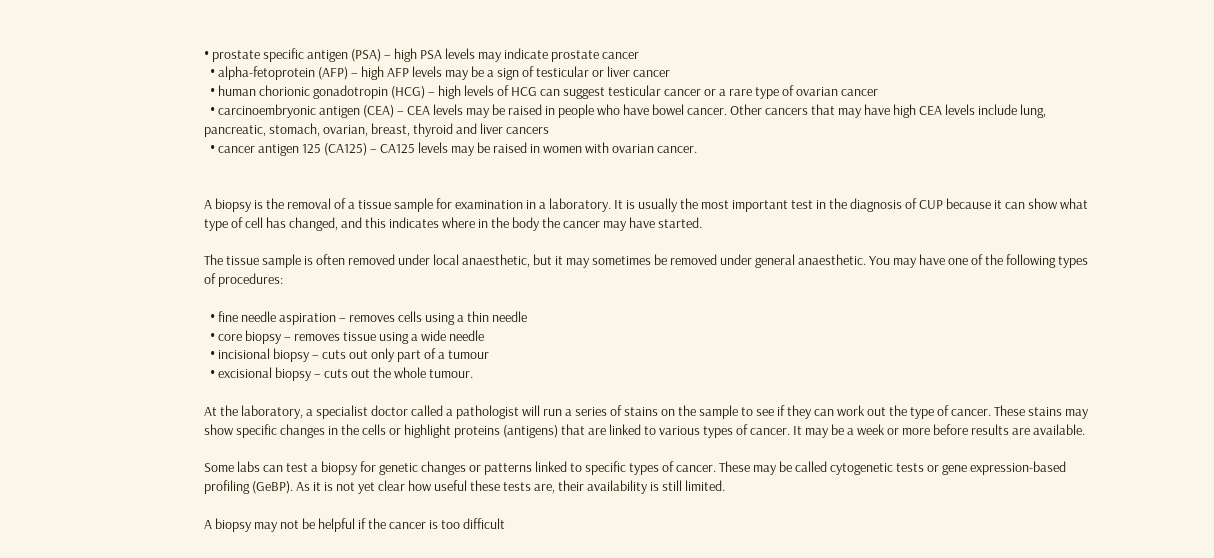• prostate specific antigen (PSA) – high PSA levels may indicate prostate cancer
  • alpha-fetoprotein (AFP) – high AFP levels may be a sign of testicular or liver cancer
  • human chorionic gonadotropin (HCG) – high levels of HCG can suggest testicular cancer or a rare type of ovarian cancer
  • carcinoembryonic antigen (CEA) – CEA levels may be raised in people who have bowel cancer. Other cancers that may have high CEA levels include lung, pancreatic, stomach, ovarian, breast, thyroid and liver cancers
  • cancer antigen 125 (CA125) – CA125 levels may be raised in women with ovarian cancer.


A biopsy is the removal of a tissue sample for examination in a laboratory. It is usually the most important test in the diagnosis of CUP because it can show what type of cell has changed, and this indicates where in the body the cancer may have started.

The tissue sample is often removed under local anaesthetic, but it may sometimes be removed under general anaesthetic. You may have one of the following types of procedures:

  • fine needle aspiration – removes cells using a thin needle
  • core biopsy – removes tissue using a wide needle
  • incisional biopsy – cuts out only part of a tumour
  • excisional biopsy – cuts out the whole tumour.

At the laboratory, a specialist doctor called a pathologist will run a series of stains on the sample to see if they can work out the type of cancer. These stains may show specific changes in the cells or highlight proteins (antigens) that are linked to various types of cancer. It may be a week or more before results are available.

Some labs can test a biopsy for genetic changes or patterns linked to specific types of cancer. These may be called cytogenetic tests or gene expression-based profiling (GeBP). As it is not yet clear how useful these tests are, their availability is still limited.

A biopsy may not be helpful if the cancer is too difficult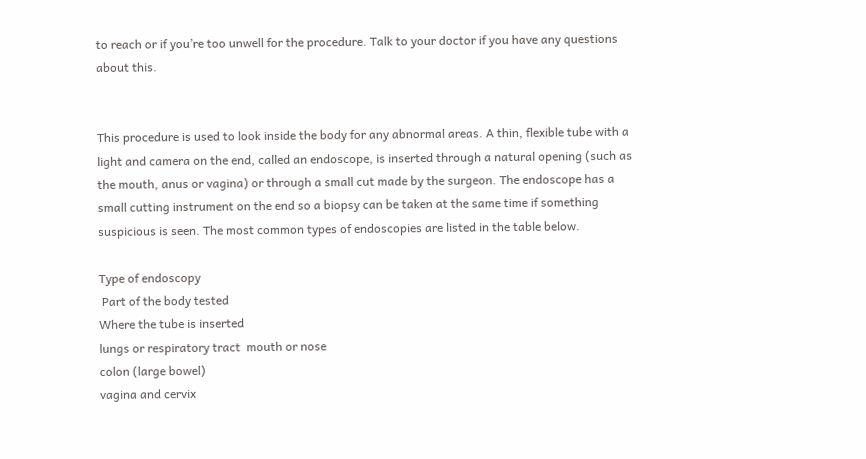to reach or if you’re too unwell for the procedure. Talk to your doctor if you have any questions about this.


This procedure is used to look inside the body for any abnormal areas. A thin, flexible tube with a light and camera on the end, called an endoscope, is inserted through a natural opening (such as the mouth, anus or vagina) or through a small cut made by the surgeon. The endoscope has a small cutting instrument on the end so a biopsy can be taken at the same time if something suspicious is seen. The most common types of endoscopies are listed in the table below.

Type of endoscopy
 Part of the body tested
Where the tube is inserted
lungs or respiratory tract  mouth or nose
colon (large bowel)
vagina and cervix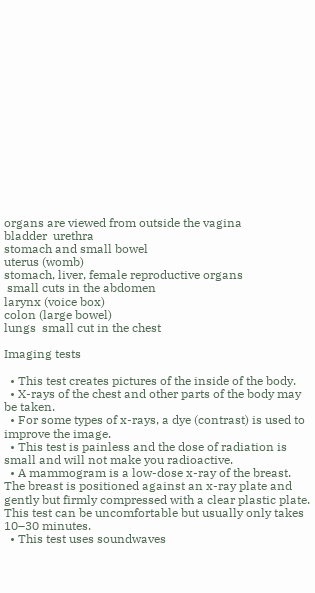organs are viewed from outside the vagina
bladder  urethra
stomach and small bowel
uterus (womb)
stomach, liver, female reproductive organs
 small cuts in the abdomen
larynx (voice box)
colon (large bowel)
lungs  small cut in the chest

Imaging tests

  • This test creates pictures of the inside of the body.
  • X-rays of the chest and other parts of the body may be taken.
  • For some types of x-rays, a dye (contrast) is used to improve the image.
  • This test is painless and the dose of radiation is small and will not make you radioactive.
  • A mammogram is a low-dose x-ray of the breast. The breast is positioned against an x-ray plate and gently but firmly compressed with a clear plastic plate. This test can be uncomfortable but usually only takes 10–30 minutes.
  • This test uses soundwaves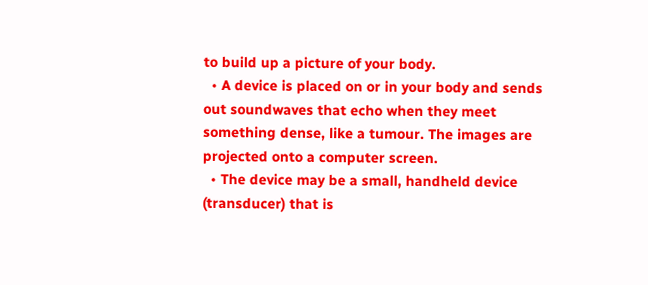to build up a picture of your body.
  • A device is placed on or in your body and sends out soundwaves that echo when they meet something dense, like a tumour. The images are projected onto a computer screen.
  • The device may be a small, handheld device (transducer) that is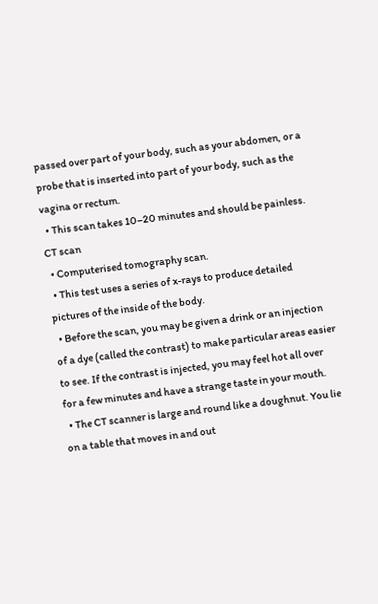passed over part of your body, such as your abdomen, or a probe that is inserted into part of your body, such as the vagina or rectum.
  • This scan takes 10–20 minutes and should be painless.
CT scan
  • Computerised tomography scan.
  • This test uses a series of x-rays to produce detailed pictures of the inside of the body.
  • Before the scan, you may be given a drink or an injection of a dye (called the contrast) to make particular areas easier to see. If the contrast is injected, you may feel hot all over for a few minutes and have a strange taste in your mouth.
  • The CT scanner is large and round like a doughnut. You lie on a table that moves in and out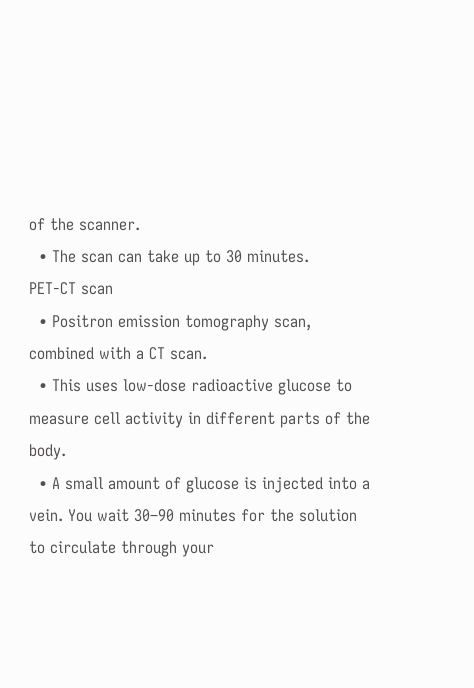of the scanner.
  • The scan can take up to 30 minutes.
PET-CT scan
  • Positron emission tomography scan, combined with a CT scan.
  • This uses low-dose radioactive glucose to measure cell activity in different parts of the body.
  • A small amount of glucose is injected into a vein. You wait 30–90 minutes for the solution to circulate through your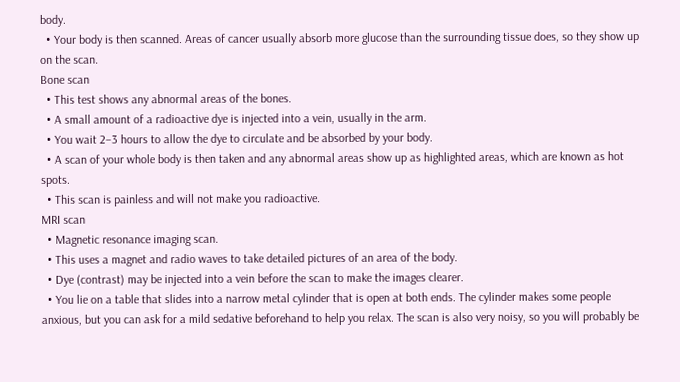body.
  • Your body is then scanned. Areas of cancer usually absorb more glucose than the surrounding tissue does, so they show up on the scan.
Bone scan
  • This test shows any abnormal areas of the bones.
  • A small amount of a radioactive dye is injected into a vein, usually in the arm.
  • You wait 2–3 hours to allow the dye to circulate and be absorbed by your body.
  • A scan of your whole body is then taken and any abnormal areas show up as highlighted areas, which are known as hot spots.
  • This scan is painless and will not make you radioactive.
MRI scan
  • Magnetic resonance imaging scan.
  • This uses a magnet and radio waves to take detailed pictures of an area of the body.
  • Dye (contrast) may be injected into a vein before the scan to make the images clearer.
  • You lie on a table that slides into a narrow metal cylinder that is open at both ends. The cylinder makes some people anxious, but you can ask for a mild sedative beforehand to help you relax. The scan is also very noisy, so you will probably be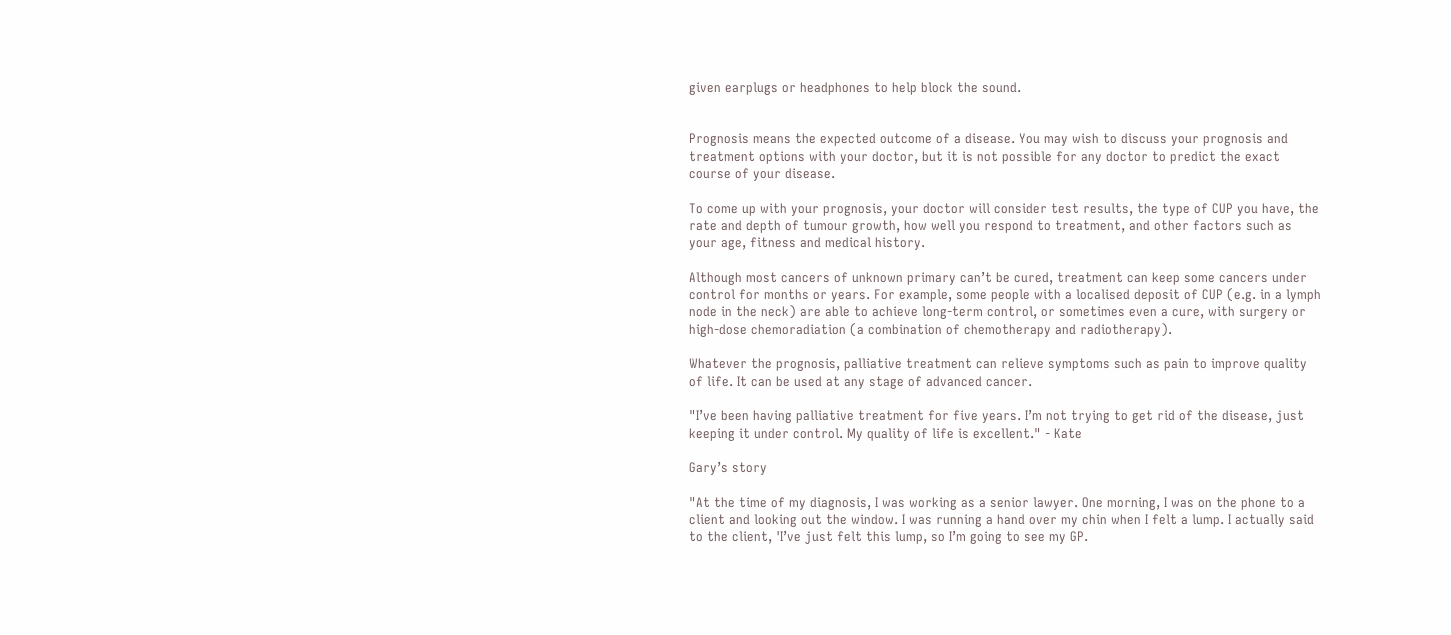given earplugs or headphones to help block the sound.


Prognosis means the expected outcome of a disease. You may wish to discuss your prognosis and treatment options with your doctor, but it is not possible for any doctor to predict the exact course of your disease.

To come up with your prognosis, your doctor will consider test results, the type of CUP you have, the rate and depth of tumour growth, how well you respond to treatment, and other factors such as your age, fitness and medical history.

Although most cancers of unknown primary can’t be cured, treatment can keep some cancers under control for months or years. For example, some people with a localised deposit of CUP (e.g. in a lymph node in the neck) are able to achieve long-term control, or sometimes even a cure, with surgery or high-dose chemoradiation (a combination of chemotherapy and radiotherapy).

Whatever the prognosis, palliative treatment can relieve symptoms such as pain to improve quality of life. It can be used at any stage of advanced cancer.

"I’ve been having palliative treatment for five years. I’m not trying to get rid of the disease, just keeping it under control. My quality of life is excellent." - Kate

Gary’s story

"At the time of my diagnosis, I was working as a senior lawyer. One morning, I was on the phone to a client and looking out the window. I was running a hand over my chin when I felt a lump. I actually said to the client, 'I’ve just felt this lump, so I’m going to see my GP.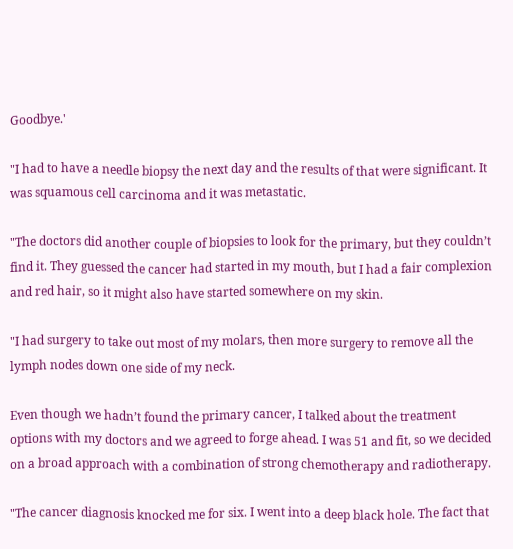Goodbye.'

"I had to have a needle biopsy the next day and the results of that were significant. It was squamous cell carcinoma and it was metastatic.

"The doctors did another couple of biopsies to look for the primary, but they couldn’t find it. They guessed the cancer had started in my mouth, but I had a fair complexion and red hair, so it might also have started somewhere on my skin.

"I had surgery to take out most of my molars, then more surgery to remove all the lymph nodes down one side of my neck.

Even though we hadn’t found the primary cancer, I talked about the treatment options with my doctors and we agreed to forge ahead. I was 51 and fit, so we decided on a broad approach with a combination of strong chemotherapy and radiotherapy.

"The cancer diagnosis knocked me for six. I went into a deep black hole. The fact that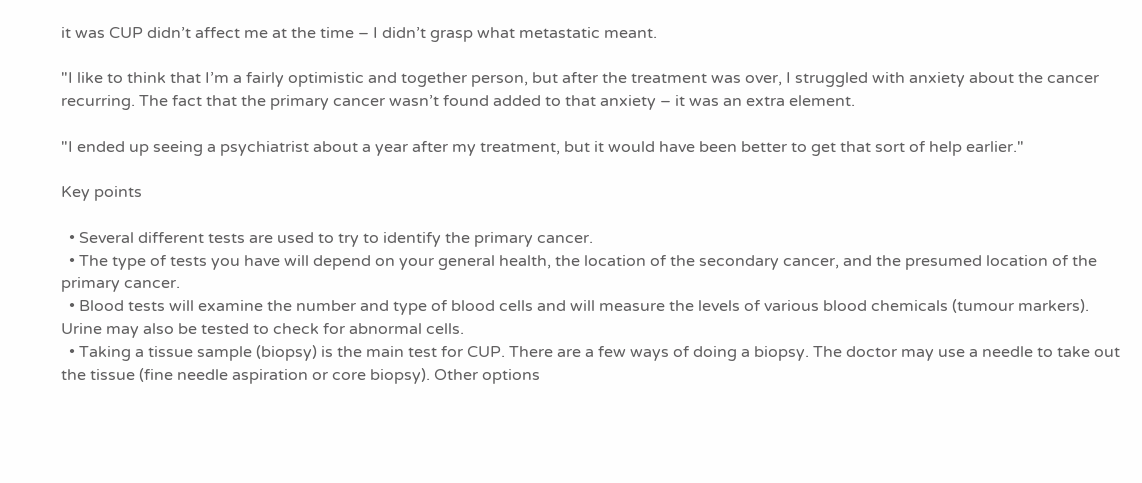it was CUP didn’t affect me at the time – I didn’t grasp what metastatic meant.

"I like to think that I’m a fairly optimistic and together person, but after the treatment was over, I struggled with anxiety about the cancer recurring. The fact that the primary cancer wasn’t found added to that anxiety – it was an extra element.

"I ended up seeing a psychiatrist about a year after my treatment, but it would have been better to get that sort of help earlier."

Key points

  • Several different tests are used to try to identify the primary cancer.
  • The type of tests you have will depend on your general health, the location of the secondary cancer, and the presumed location of the primary cancer.
  • Blood tests will examine the number and type of blood cells and will measure the levels of various blood chemicals (tumour markers). Urine may also be tested to check for abnormal cells.
  • Taking a tissue sample (biopsy) is the main test for CUP. There are a few ways of doing a biopsy. The doctor may use a needle to take out the tissue (fine needle aspiration or core biopsy). Other options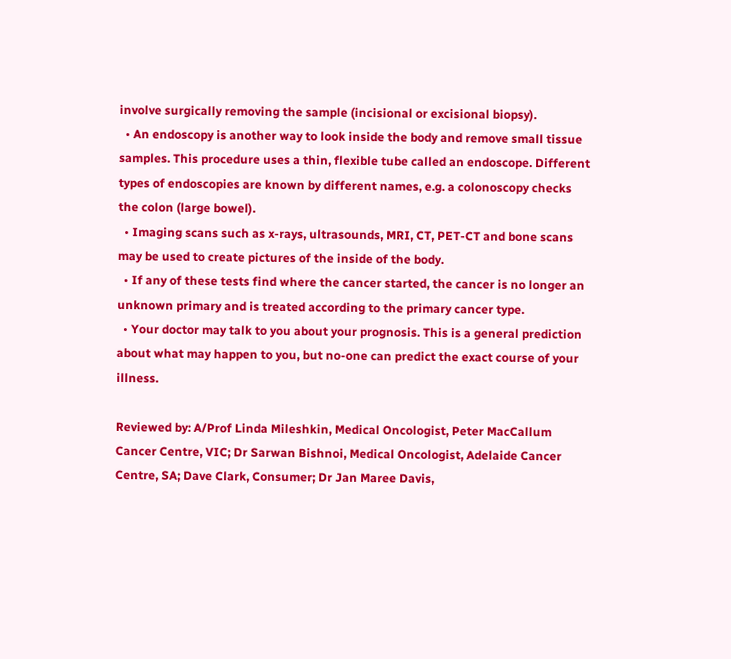involve surgically removing the sample (incisional or excisional biopsy).
  • An endoscopy is another way to look inside the body and remove small tissue samples. This procedure uses a thin, flexible tube called an endoscope. Different types of endoscopies are known by different names, e.g. a colonoscopy checks the colon (large bowel).
  • Imaging scans such as x-rays, ultrasounds, MRI, CT, PET-CT and bone scans may be used to create pictures of the inside of the body.
  • If any of these tests find where the cancer started, the cancer is no longer an unknown primary and is treated according to the primary cancer type.
  • Your doctor may talk to you about your prognosis. This is a general prediction about what may happen to you, but no-one can predict the exact course of your illness.

Reviewed by: A/Prof Linda Mileshkin, Medical Oncologist, Peter MacCallum Cancer Centre, VIC; Dr Sarwan Bishnoi, Medical Oncologist, Adelaide Cancer Centre, SA; Dave Clark, Consumer; Dr Jan Maree Davis,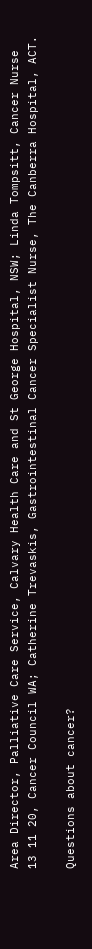Area Director, Palliative Care Service, Calvary Health Care and St George Hospital, NSW; Linda Tompsitt, Cancer Nurse 13 11 20, Cancer Council WA; Catherine Trevaskis, Gastrointestinal Cancer Specialist Nurse, The Canberra Hospital, ACT.

Questions about cancer?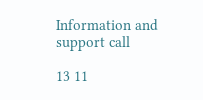Information and
support call

13 11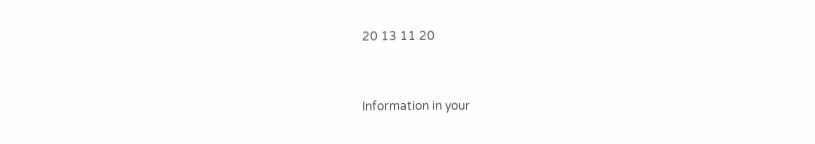20 13 11 20


Information in your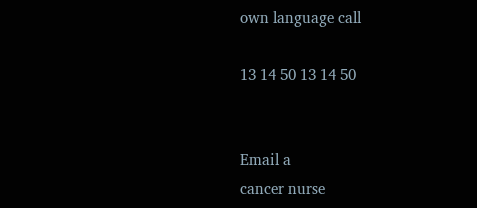own language call

13 14 50 13 14 50


Email a
cancer nurse